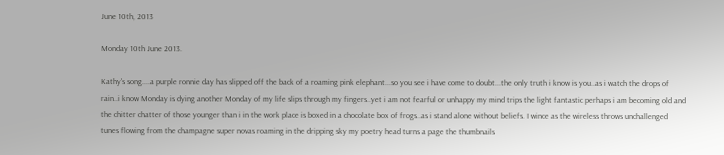June 10th, 2013

Monday 10th June 2013.

Kathy's song....a purple ronnie day has slipped off the back of a roaming pink elephant...so you see i have come to doubt...the only truth i know is you..as i watch the drops of rain..i know Monday is dying another Monday of my life slips through my fingers..yet i am not fearful or unhappy my mind trips the light fantastic perhaps i am becoming old and the chitter chatter of those younger than i in the work place is boxed in a chocolate box of frogs..as i stand alone without beliefs. I wince as the wireless throws unchallenged tunes flowing from the champagne super novas roaming in the dripping sky my poetry head turns a page the thumbnails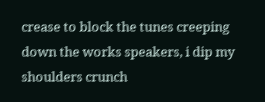crease to block the tunes creeping down the works speakers, i dip my shoulders crunch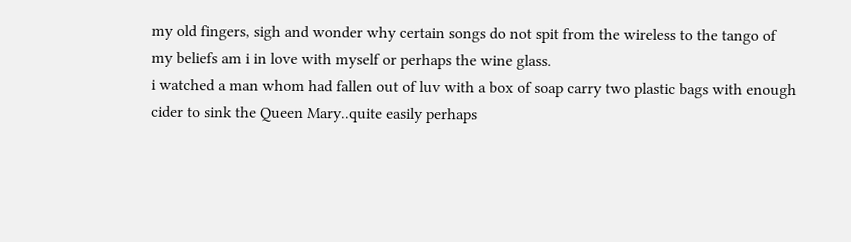my old fingers, sigh and wonder why certain songs do not spit from the wireless to the tango of my beliefs am i in love with myself or perhaps the wine glass.
i watched a man whom had fallen out of luv with a box of soap carry two plastic bags with enough cider to sink the Queen Mary..quite easily perhaps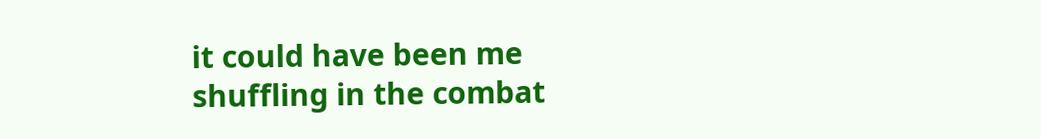it could have been me shuffling in the combat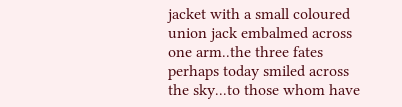jacket with a small coloured union jack embalmed across one arm..the three fates perhaps today smiled across the sky...to those whom have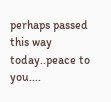perhaps passed this way today..peace to you....